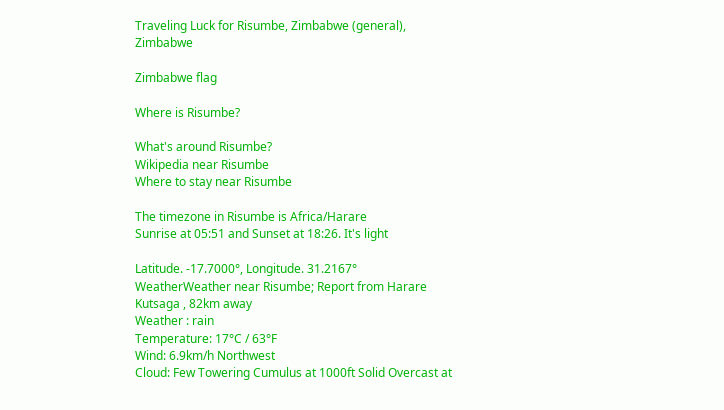Traveling Luck for Risumbe, Zimbabwe (general), Zimbabwe

Zimbabwe flag

Where is Risumbe?

What's around Risumbe?
Wikipedia near Risumbe
Where to stay near Risumbe

The timezone in Risumbe is Africa/Harare
Sunrise at 05:51 and Sunset at 18:26. It's light

Latitude. -17.7000°, Longitude. 31.2167°
WeatherWeather near Risumbe; Report from Harare Kutsaga , 82km away
Weather : rain
Temperature: 17°C / 63°F
Wind: 6.9km/h Northwest
Cloud: Few Towering Cumulus at 1000ft Solid Overcast at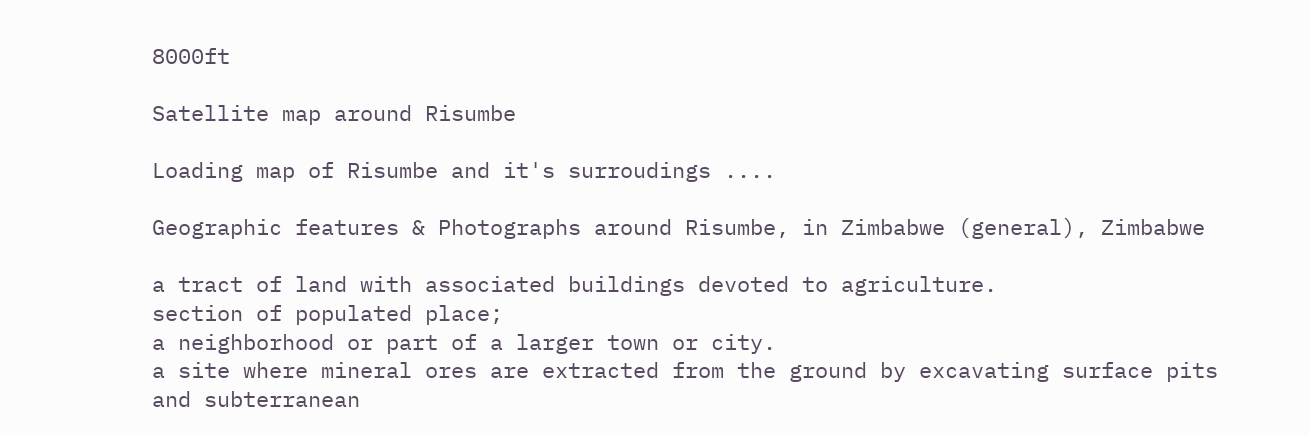8000ft

Satellite map around Risumbe

Loading map of Risumbe and it's surroudings ....

Geographic features & Photographs around Risumbe, in Zimbabwe (general), Zimbabwe

a tract of land with associated buildings devoted to agriculture.
section of populated place;
a neighborhood or part of a larger town or city.
a site where mineral ores are extracted from the ground by excavating surface pits and subterranean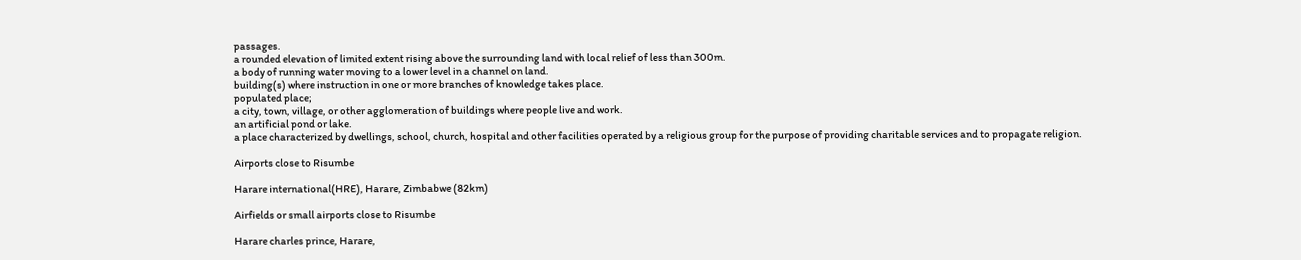passages.
a rounded elevation of limited extent rising above the surrounding land with local relief of less than 300m.
a body of running water moving to a lower level in a channel on land.
building(s) where instruction in one or more branches of knowledge takes place.
populated place;
a city, town, village, or other agglomeration of buildings where people live and work.
an artificial pond or lake.
a place characterized by dwellings, school, church, hospital and other facilities operated by a religious group for the purpose of providing charitable services and to propagate religion.

Airports close to Risumbe

Harare international(HRE), Harare, Zimbabwe (82km)

Airfields or small airports close to Risumbe

Harare charles prince, Harare,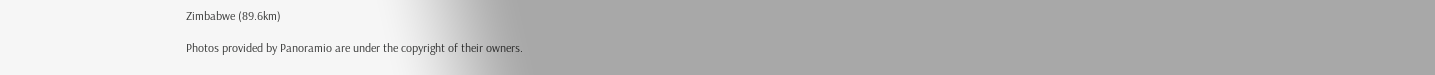Zimbabwe (89.6km)

Photos provided by Panoramio are under the copyright of their owners.